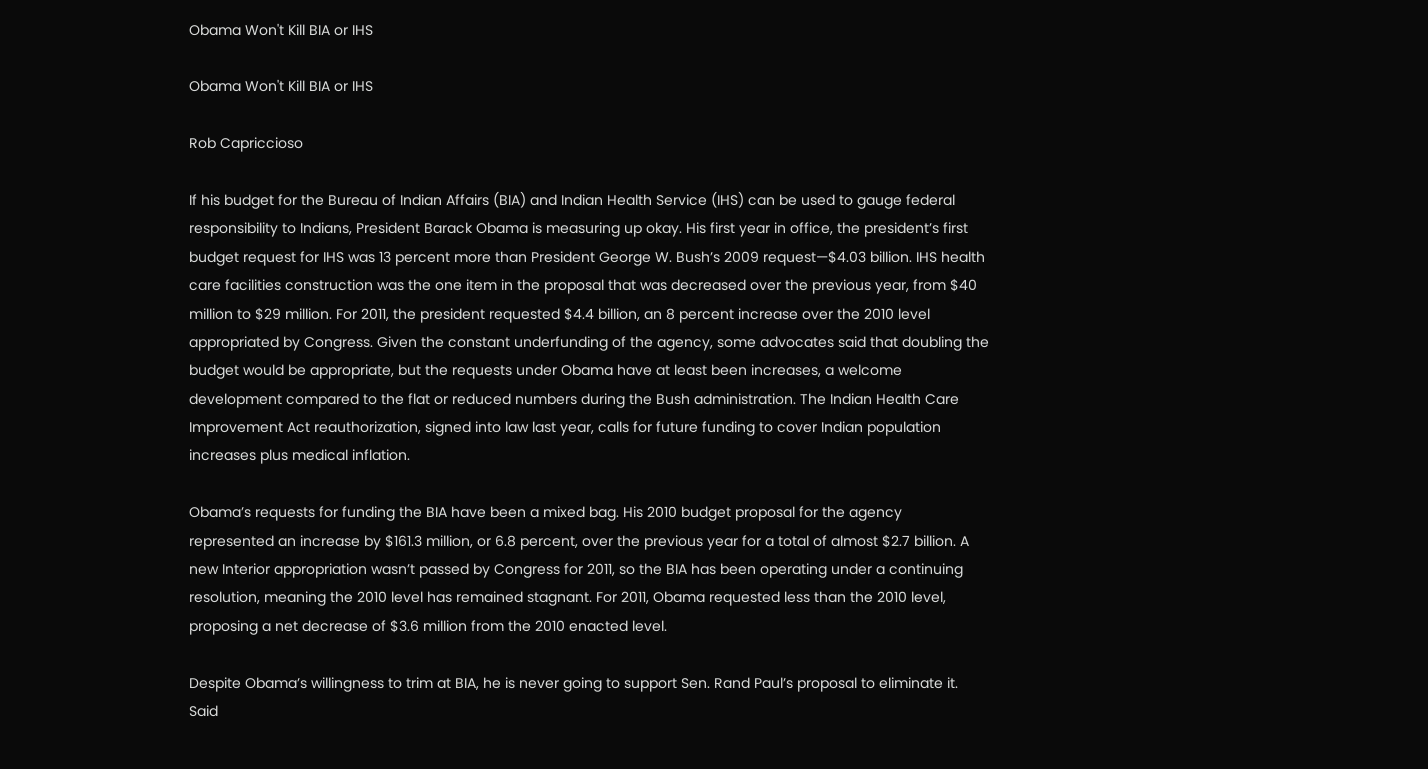Obama Won't Kill BIA or IHS

Obama Won't Kill BIA or IHS

Rob Capriccioso

If his budget for the Bureau of Indian Affairs (BIA) and Indian Health Service (IHS) can be used to gauge federal responsibility to Indians, President Barack Obama is measuring up okay. His first year in office, the president’s first budget request for IHS was 13 percent more than President George W. Bush’s 2009 request—$4.03 billion. IHS health care facilities construction was the one item in the proposal that was decreased over the previous year, from $40 million to $29 million. For 2011, the president requested $4.4 billion, an 8 percent increase over the 2010 level appropriated by Congress. Given the constant underfunding of the agency, some advocates said that doubling the budget would be appropriate, but the requests under Obama have at least been increases, a welcome development compared to the flat or reduced numbers during the Bush administration. The Indian Health Care Improvement Act reauthorization, signed into law last year, calls for future funding to cover Indian population increases plus medical inflation.

Obama’s requests for funding the BIA have been a mixed bag. His 2010 budget proposal for the agency represented an increase by $161.3 million, or 6.8 percent, over the previous year for a total of almost $2.7 billion. A new Interior appropriation wasn’t passed by Congress for 2011, so the BIA has been operating under a continuing resolution, meaning the 2010 level has remained stagnant. For 2011, Obama requested less than the 2010 level, proposing a net decrease of $3.6 million from the 2010 enacted level.

Despite Obama’s willingness to trim at BIA, he is never going to support Sen. Rand Paul’s proposal to eliminate it. Said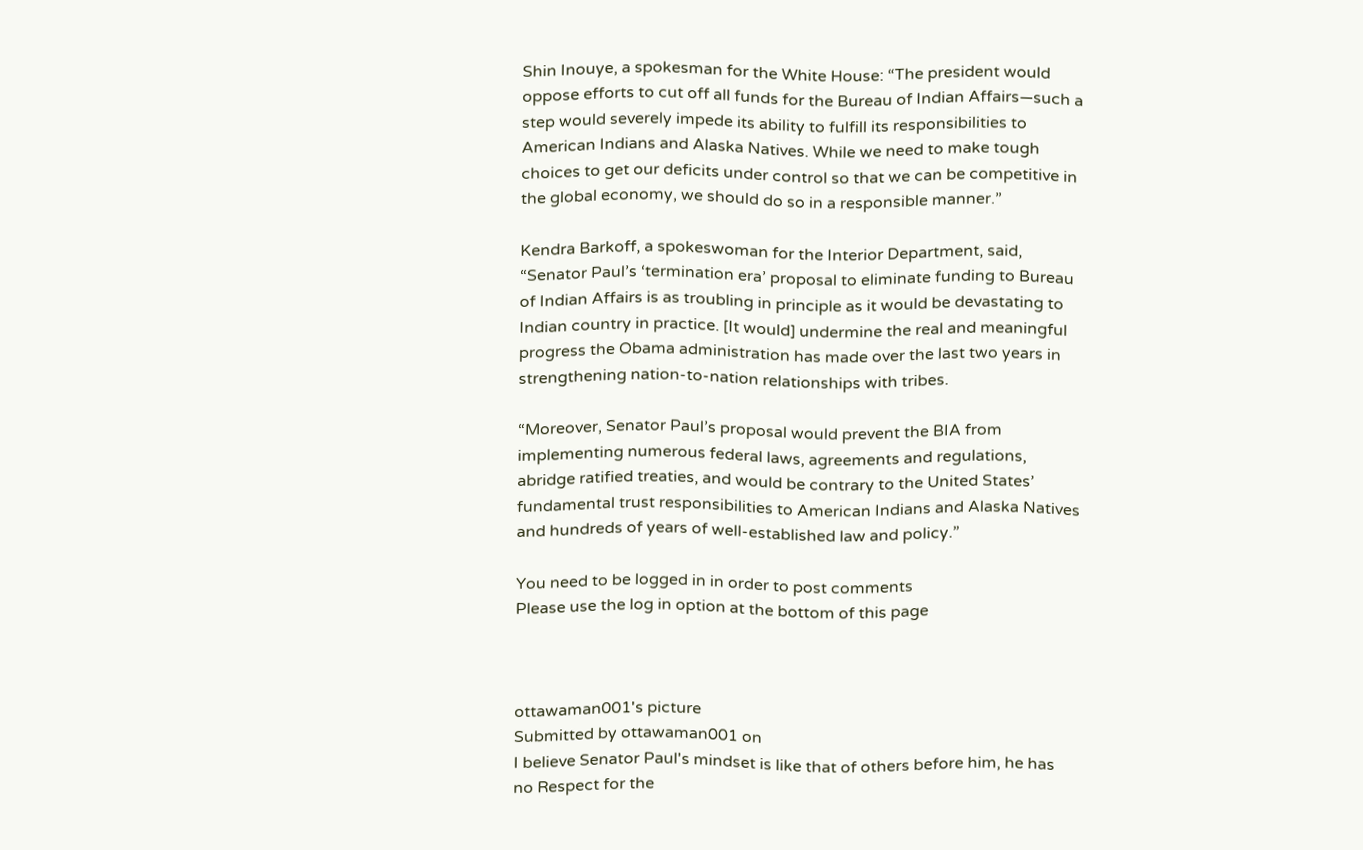Shin Inouye, a spokesman for the White House: “The president would oppose efforts to cut off all funds for the Bureau of Indian Affairs—such a step would severely impede its ability to fulfill its responsibilities to American Indians and Alaska Natives. While we need to make tough choices to get our deficits under control so that we can be competitive in the global economy, we should do so in a responsible manner.”

Kendra Barkoff, a spokeswoman for the Interior Department, said, “Senator Paul’s ‘termination era’ proposal to eliminate funding to Bureau of Indian Affairs is as troubling in principle as it would be devastating to Indian country in practice. [It would] undermine the real and meaningful progress the Obama administration has made over the last two years in strengthening nation-to-nation relationships with tribes.

“Moreover, Senator Paul’s proposal would prevent the BIA from implementing numerous federal laws, agreements and regulations, abridge ratified treaties, and would be contrary to the United States’ fundamental trust responsibilities to American Indians and Alaska Natives and hundreds of years of well-established law and policy.”

You need to be logged in in order to post comments
Please use the log in option at the bottom of this page



ottawaman001's picture
Submitted by ottawaman001 on
I believe Senator Paul's mindset is like that of others before him, he has no Respect for the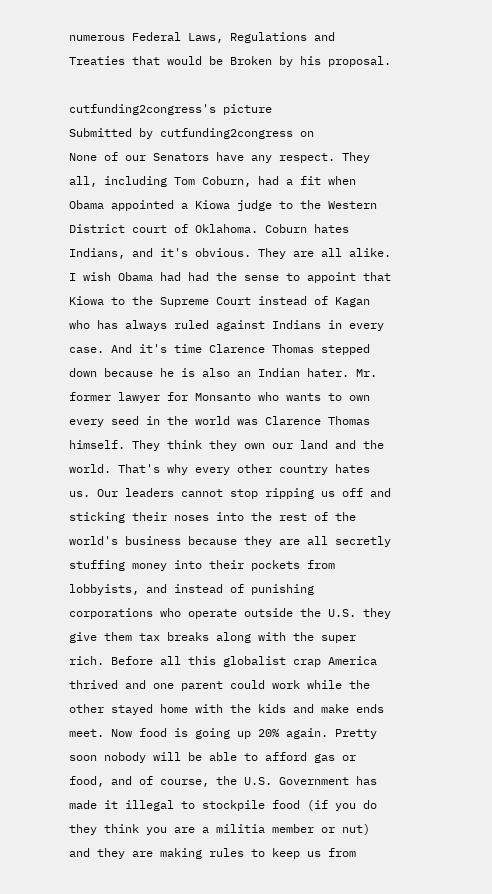numerous Federal Laws, Regulations and Treaties that would be Broken by his proposal.

cutfunding2congress's picture
Submitted by cutfunding2congress on
None of our Senators have any respect. They all, including Tom Coburn, had a fit when Obama appointed a Kiowa judge to the Western District court of Oklahoma. Coburn hates Indians, and it's obvious. They are all alike. I wish Obama had had the sense to appoint that Kiowa to the Supreme Court instead of Kagan who has always ruled against Indians in every case. And it's time Clarence Thomas stepped down because he is also an Indian hater. Mr. former lawyer for Monsanto who wants to own every seed in the world was Clarence Thomas himself. They think they own our land and the world. That's why every other country hates us. Our leaders cannot stop ripping us off and sticking their noses into the rest of the world's business because they are all secretly stuffing money into their pockets from lobbyists, and instead of punishing corporations who operate outside the U.S. they give them tax breaks along with the super rich. Before all this globalist crap America thrived and one parent could work while the other stayed home with the kids and make ends meet. Now food is going up 20% again. Pretty soon nobody will be able to afford gas or food, and of course, the U.S. Government has made it illegal to stockpile food (if you do they think you are a militia member or nut) and they are making rules to keep us from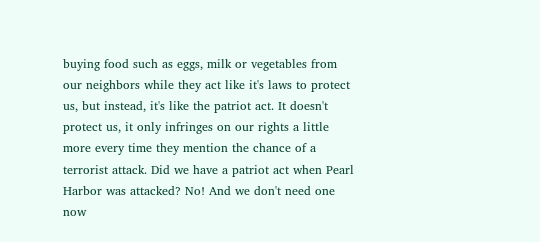buying food such as eggs, milk or vegetables from our neighbors while they act like it's laws to protect us, but instead, it's like the patriot act. It doesn't protect us, it only infringes on our rights a little more every time they mention the chance of a terrorist attack. Did we have a patriot act when Pearl Harbor was attacked? No! And we don't need one now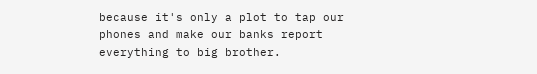because it's only a plot to tap our phones and make our banks report everything to big brother.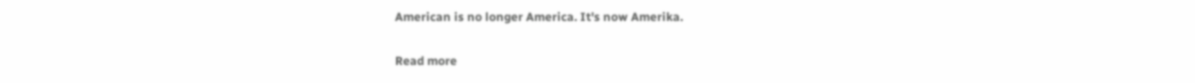American is no longer America. It's now Amerika.

Read more